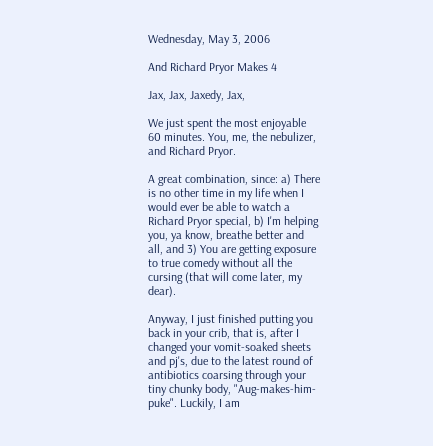Wednesday, May 3, 2006

And Richard Pryor Makes 4

Jax, Jax, Jaxedy, Jax,

We just spent the most enjoyable 60 minutes. You, me, the nebulizer, and Richard Pryor.

A great combination, since: a) There is no other time in my life when I would ever be able to watch a Richard Pryor special, b) I'm helping you, ya know, breathe better and all, and 3) You are getting exposure to true comedy without all the cursing (that will come later, my dear).

Anyway, I just finished putting you back in your crib, that is, after I changed your vomit-soaked sheets and pj's, due to the latest round of antibiotics coarsing through your tiny chunky body, "Aug-makes-him-puke". Luckily, I am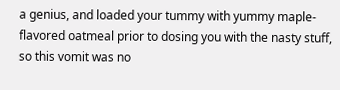a genius, and loaded your tummy with yummy maple-flavored oatmeal prior to dosing you with the nasty stuff, so this vomit was no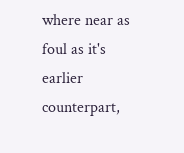where near as foul as it's earlier counterpart,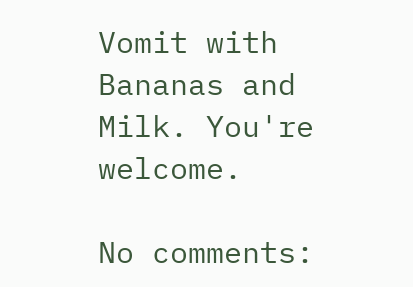Vomit with Bananas and Milk. You're welcome.

No comments: